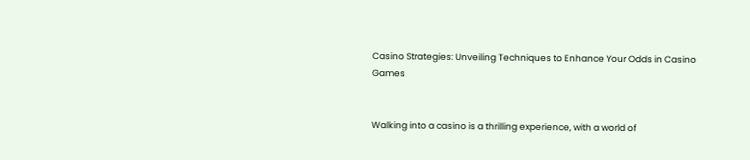Casino Strategies: Unveiling Techniques to Enhance Your Odds in Casino Games


Walking into a casino is a thrilling experience, with a world of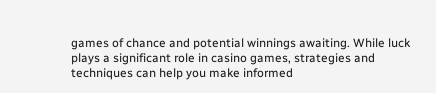games of chance and potential winnings awaiting. While luck plays a significant role in casino games, strategies and techniques can help you make informed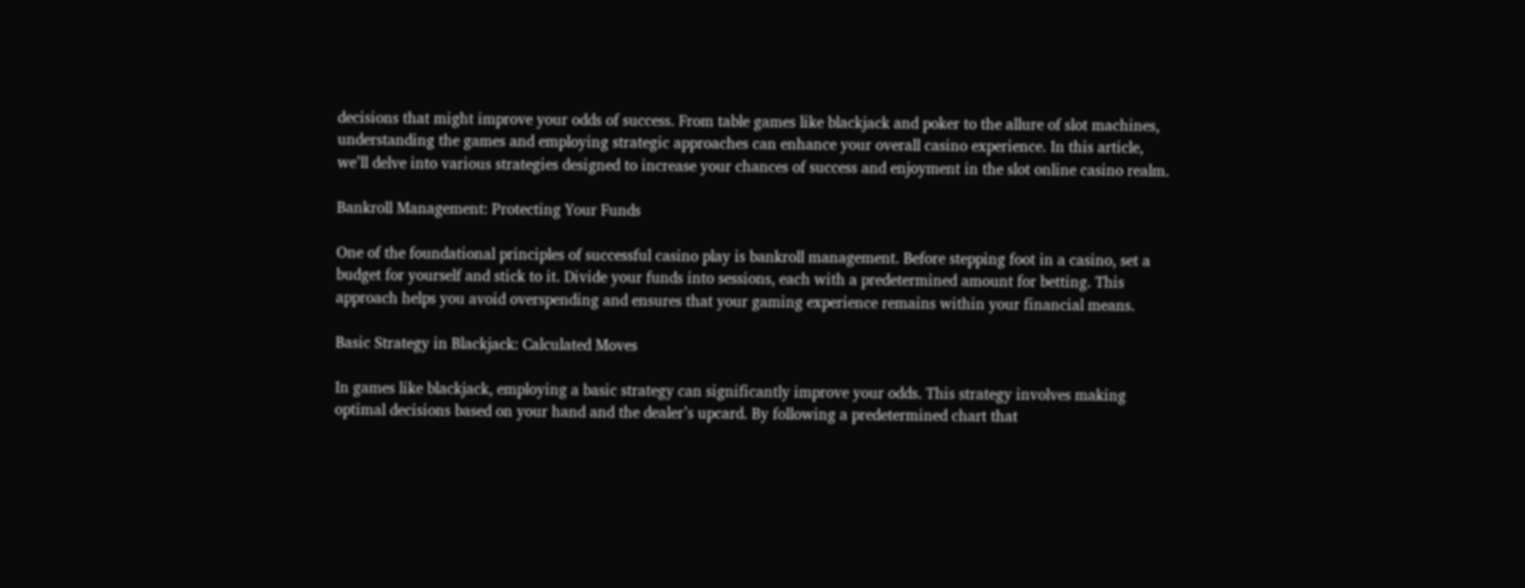decisions that might improve your odds of success. From table games like blackjack and poker to the allure of slot machines, understanding the games and employing strategic approaches can enhance your overall casino experience. In this article, we’ll delve into various strategies designed to increase your chances of success and enjoyment in the slot online casino realm.

Bankroll Management: Protecting Your Funds

One of the foundational principles of successful casino play is bankroll management. Before stepping foot in a casino, set a budget for yourself and stick to it. Divide your funds into sessions, each with a predetermined amount for betting. This approach helps you avoid overspending and ensures that your gaming experience remains within your financial means.

Basic Strategy in Blackjack: Calculated Moves

In games like blackjack, employing a basic strategy can significantly improve your odds. This strategy involves making optimal decisions based on your hand and the dealer’s upcard. By following a predetermined chart that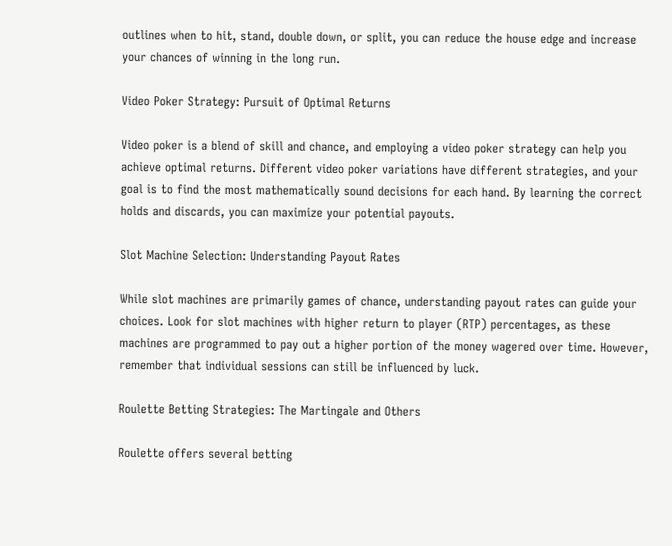outlines when to hit, stand, double down, or split, you can reduce the house edge and increase your chances of winning in the long run.

Video Poker Strategy: Pursuit of Optimal Returns

Video poker is a blend of skill and chance, and employing a video poker strategy can help you achieve optimal returns. Different video poker variations have different strategies, and your goal is to find the most mathematically sound decisions for each hand. By learning the correct holds and discards, you can maximize your potential payouts.

Slot Machine Selection: Understanding Payout Rates

While slot machines are primarily games of chance, understanding payout rates can guide your choices. Look for slot machines with higher return to player (RTP) percentages, as these machines are programmed to pay out a higher portion of the money wagered over time. However, remember that individual sessions can still be influenced by luck.

Roulette Betting Strategies: The Martingale and Others

Roulette offers several betting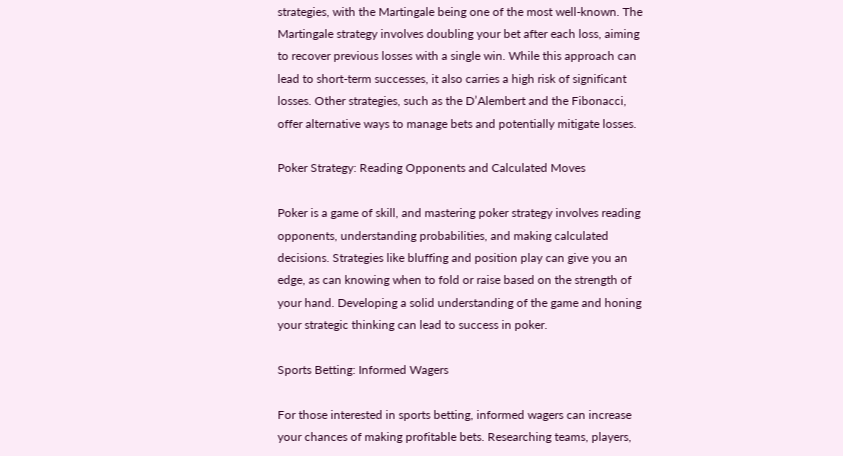strategies, with the Martingale being one of the most well-known. The Martingale strategy involves doubling your bet after each loss, aiming to recover previous losses with a single win. While this approach can lead to short-term successes, it also carries a high risk of significant losses. Other strategies, such as the D’Alembert and the Fibonacci, offer alternative ways to manage bets and potentially mitigate losses.

Poker Strategy: Reading Opponents and Calculated Moves

Poker is a game of skill, and mastering poker strategy involves reading opponents, understanding probabilities, and making calculated decisions. Strategies like bluffing and position play can give you an edge, as can knowing when to fold or raise based on the strength of your hand. Developing a solid understanding of the game and honing your strategic thinking can lead to success in poker.

Sports Betting: Informed Wagers

For those interested in sports betting, informed wagers can increase your chances of making profitable bets. Researching teams, players,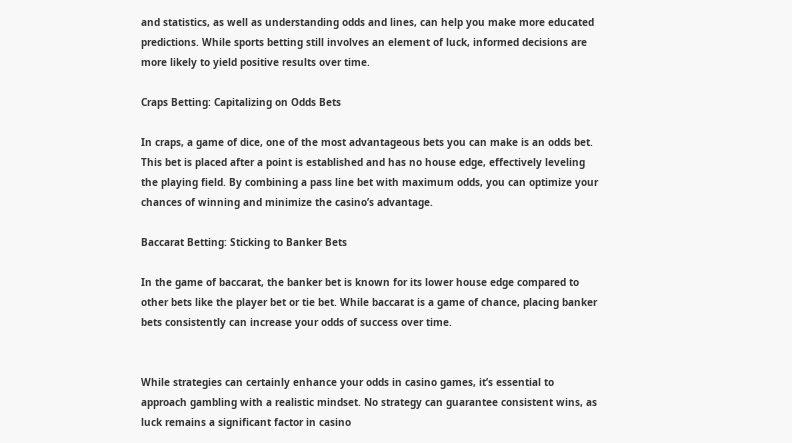and statistics, as well as understanding odds and lines, can help you make more educated predictions. While sports betting still involves an element of luck, informed decisions are more likely to yield positive results over time.

Craps Betting: Capitalizing on Odds Bets

In craps, a game of dice, one of the most advantageous bets you can make is an odds bet. This bet is placed after a point is established and has no house edge, effectively leveling the playing field. By combining a pass line bet with maximum odds, you can optimize your chances of winning and minimize the casino’s advantage.

Baccarat Betting: Sticking to Banker Bets

In the game of baccarat, the banker bet is known for its lower house edge compared to other bets like the player bet or tie bet. While baccarat is a game of chance, placing banker bets consistently can increase your odds of success over time.


While strategies can certainly enhance your odds in casino games, it’s essential to approach gambling with a realistic mindset. No strategy can guarantee consistent wins, as luck remains a significant factor in casino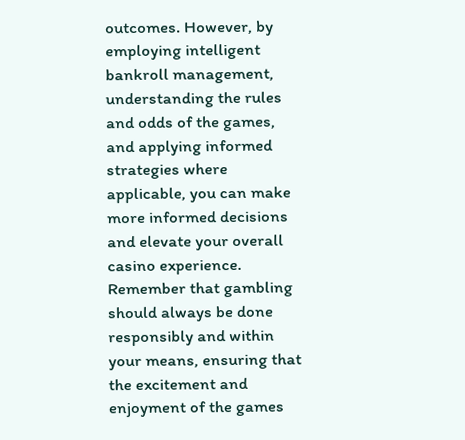outcomes. However, by employing intelligent bankroll management, understanding the rules and odds of the games, and applying informed strategies where applicable, you can make more informed decisions and elevate your overall casino experience. Remember that gambling should always be done responsibly and within your means, ensuring that the excitement and enjoyment of the games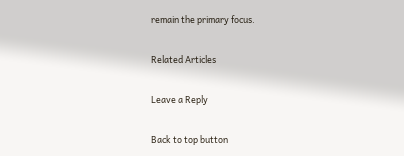remain the primary focus.

Related Articles

Leave a Reply

Back to top button